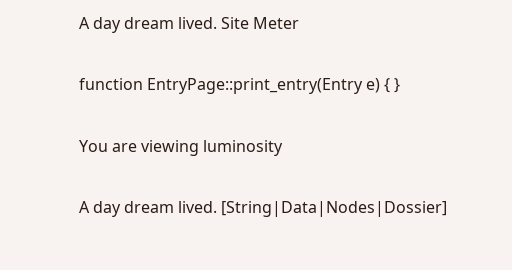A day dream lived. Site Meter

function EntryPage::print_entry(Entry e) { }

You are viewing luminosity

A day dream lived. [String|Data|Nodes|Dossier]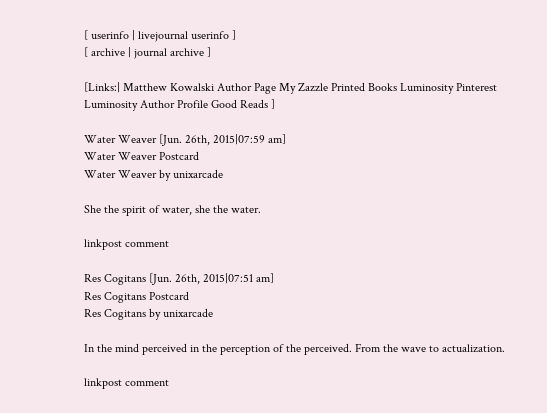[ userinfo | livejournal userinfo ]
[ archive | journal archive ]

[Links:| Matthew Kowalski Author Page My Zazzle Printed Books Luminosity Pinterest Luminosity Author Profile Good Reads ]

Water Weaver [Jun. 26th, 2015|07:59 am]
Water Weaver Postcard
Water Weaver by unixarcade

She the spirit of water, she the water.

linkpost comment

Res Cogitans [Jun. 26th, 2015|07:51 am]
Res Cogitans Postcard
Res Cogitans by unixarcade

In the mind perceived in the perception of the perceived. From the wave to actualization.

linkpost comment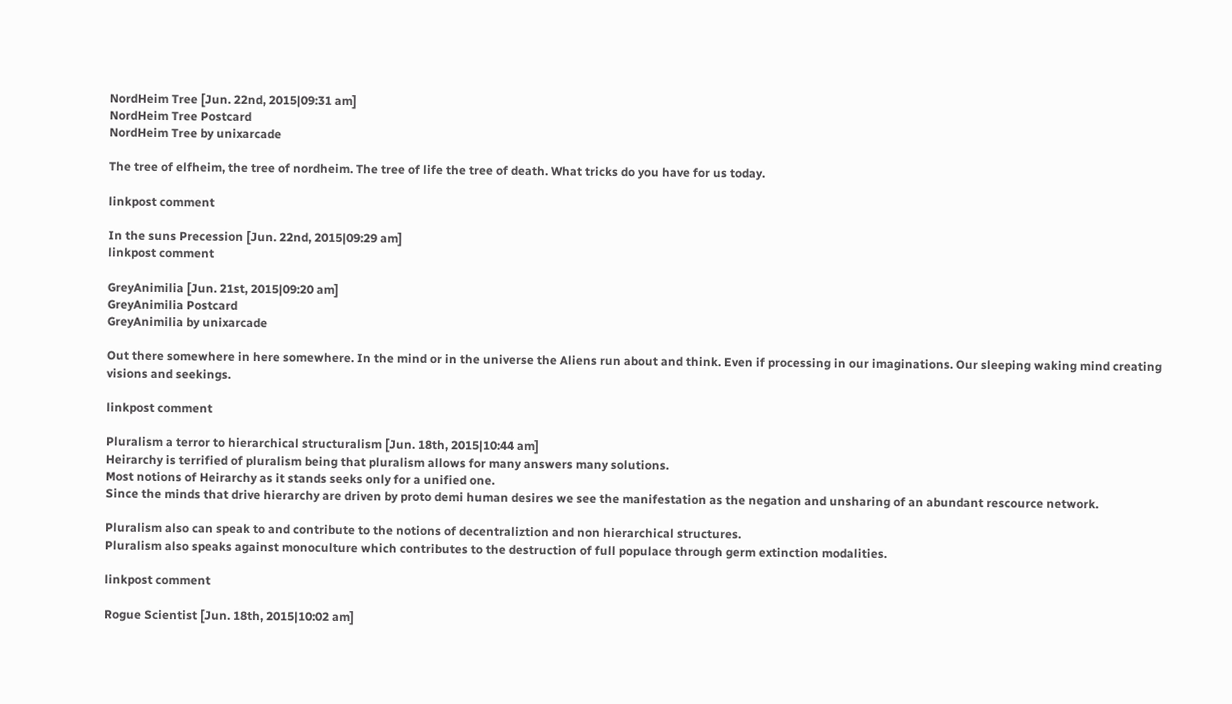NordHeim Tree [Jun. 22nd, 2015|09:31 am]
NordHeim Tree Postcard
NordHeim Tree by unixarcade

The tree of elfheim, the tree of nordheim. The tree of life the tree of death. What tricks do you have for us today.

linkpost comment

In the suns Precession [Jun. 22nd, 2015|09:29 am]
linkpost comment

GreyAnimilia [Jun. 21st, 2015|09:20 am]
GreyAnimilia Postcard
GreyAnimilia by unixarcade

Out there somewhere in here somewhere. In the mind or in the universe the Aliens run about and think. Even if processing in our imaginations. Our sleeping waking mind creating visions and seekings.

linkpost comment

Pluralism a terror to hierarchical structuralism [Jun. 18th, 2015|10:44 am]
Heirarchy is terrified of pluralism being that pluralism allows for many answers many solutions.
Most notions of Heirarchy as it stands seeks only for a unified one.
Since the minds that drive hierarchy are driven by proto demi human desires we see the manifestation as the negation and unsharing of an abundant rescource network.

Pluralism also can speak to and contribute to the notions of decentraliztion and non hierarchical structures.
Pluralism also speaks against monoculture which contributes to the destruction of full populace through germ extinction modalities.

linkpost comment

Rogue Scientist [Jun. 18th, 2015|10:02 am]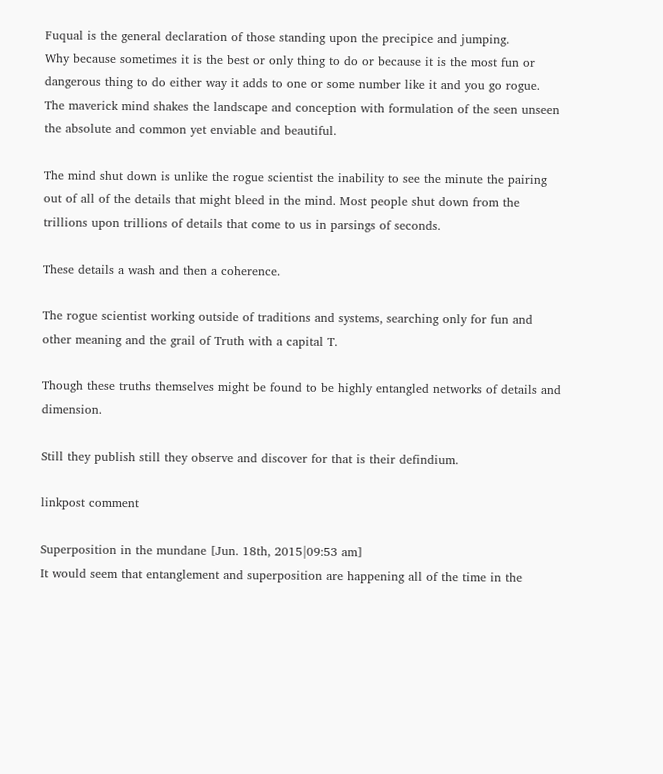Fuqual is the general declaration of those standing upon the precipice and jumping.
Why because sometimes it is the best or only thing to do or because it is the most fun or dangerous thing to do either way it adds to one or some number like it and you go rogue.
The maverick mind shakes the landscape and conception with formulation of the seen unseen the absolute and common yet enviable and beautiful.

The mind shut down is unlike the rogue scientist the inability to see the minute the pairing out of all of the details that might bleed in the mind. Most people shut down from the trillions upon trillions of details that come to us in parsings of seconds.

These details a wash and then a coherence.

The rogue scientist working outside of traditions and systems, searching only for fun and other meaning and the grail of Truth with a capital T.

Though these truths themselves might be found to be highly entangled networks of details and dimension.

Still they publish still they observe and discover for that is their defindium.

linkpost comment

Superposition in the mundane [Jun. 18th, 2015|09:53 am]
It would seem that entanglement and superposition are happening all of the time in the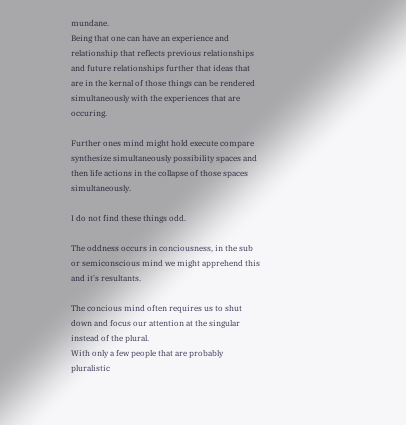mundane.
Being that one can have an experience and relationship that reflects previous relationships and future relationships further that ideas that are in the kernal of those things can be rendered simultaneously with the experiences that are occuring.

Further ones mind might hold execute compare synthesize simultaneously possibility spaces and then life actions in the collapse of those spaces simultaneously.

I do not find these things odd.

The oddness occurs in conciousness, in the sub or semiconscious mind we might apprehend this and it's resultants.

The concious mind often requires us to shut down and focus our attention at the singular instead of the plural.
With only a few people that are probably pluralistic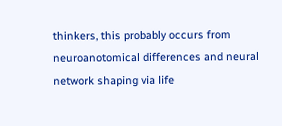thinkers, this probably occurs from neuroanotomical differences and neural network shaping via life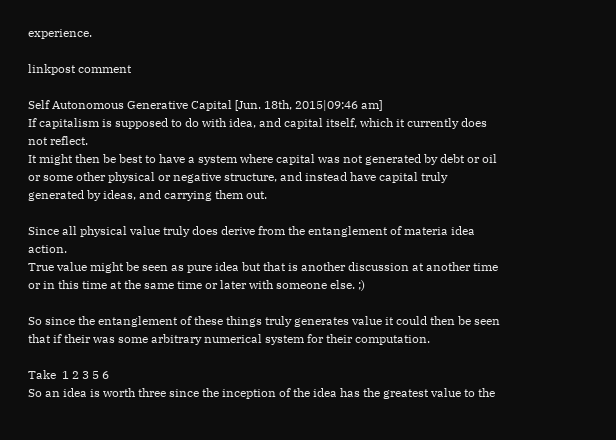experience.

linkpost comment

Self Autonomous Generative Capital [Jun. 18th, 2015|09:46 am]
If capitalism is supposed to do with idea, and capital itself, which it currently does not reflect.
It might then be best to have a system where capital was not generated by debt or oil or some other physical or negative structure, and instead have capital truly generated by ideas, and carrying them out.

Since all physical value truly does derive from the entanglement of materia idea action.
True value might be seen as pure idea but that is another discussion at another time or in this time at the same time or later with someone else. ;)

So since the entanglement of these things truly generates value it could then be seen that if their was some arbitrary numerical system for their computation.

Take  1 2 3 5 6
So an idea is worth three since the inception of the idea has the greatest value to the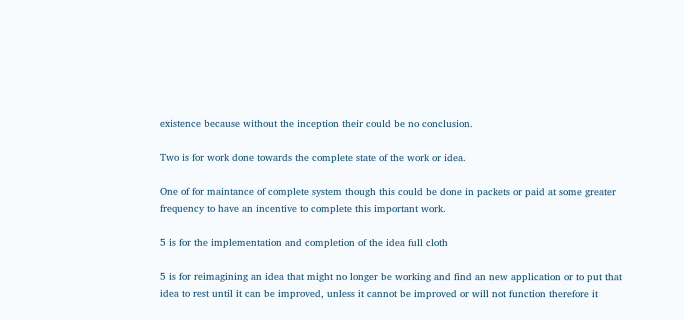existence because without the inception their could be no conclusion.

Two is for work done towards the complete state of the work or idea.

One of for maintance of complete system though this could be done in packets or paid at some greater frequency to have an incentive to complete this important work.

5 is for the implementation and completion of the idea full cloth

5 is for reimagining an idea that might no longer be working and find an new application or to put that idea to rest until it can be improved, unless it cannot be improved or will not function therefore it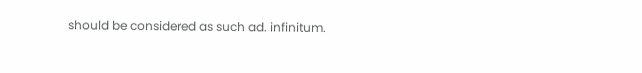should be considered as such ad. infinitum.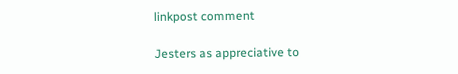linkpost comment

Jesters as appreciative to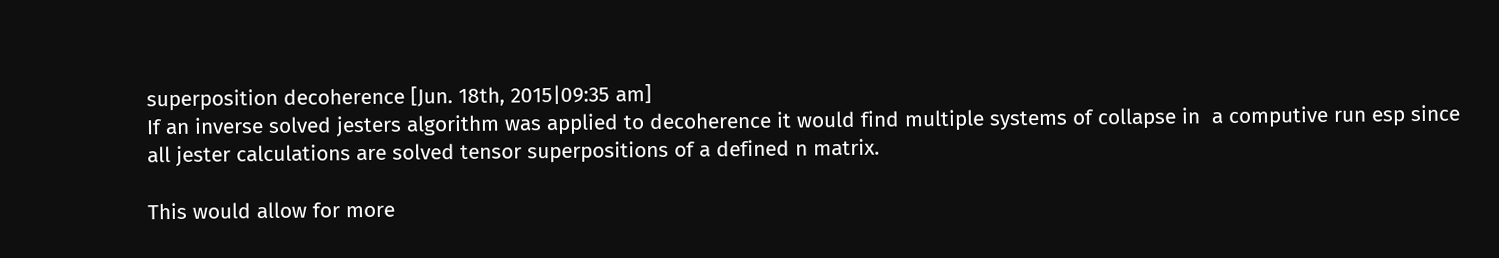superposition decoherence [Jun. 18th, 2015|09:35 am]
If an inverse solved jesters algorithm was applied to decoherence it would find multiple systems of collapse in  a computive run esp since all jester calculations are solved tensor superpositions of a defined n matrix.

This would allow for more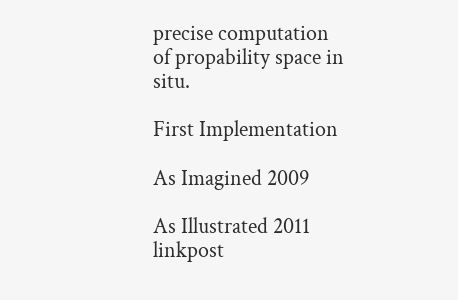precise computation  of propability space in situ.

First Implementation

As Imagined 2009

As Illustrated 2011
linkpost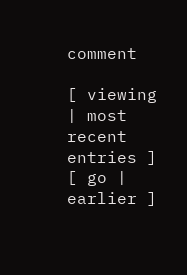comment

[ viewing | most recent entries ]
[ go | earlier ]